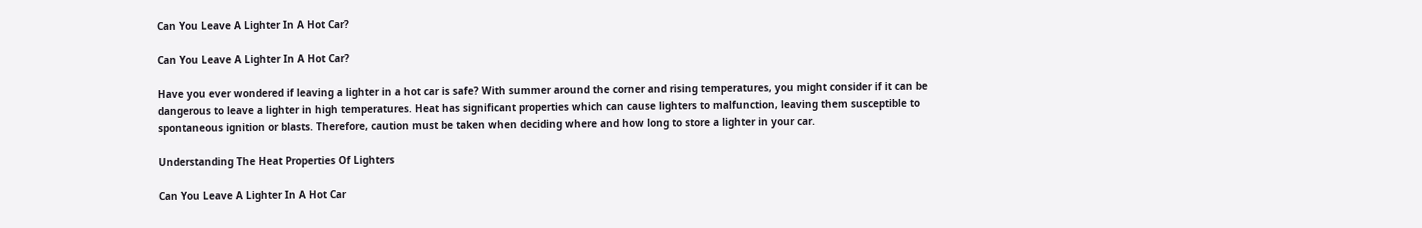Can You Leave A Lighter In A Hot Car?

Can You Leave A Lighter In A Hot Car?

Have you ever wondered if leaving a lighter in a hot car is safe? With summer around the corner and rising temperatures, you might consider if it can be dangerous to leave a lighter in high temperatures. Heat has significant properties which can cause lighters to malfunction, leaving them susceptible to spontaneous ignition or blasts. Therefore, caution must be taken when deciding where and how long to store a lighter in your car.

Understanding The Heat Properties Of Lighters

Can You Leave A Lighter In A Hot Car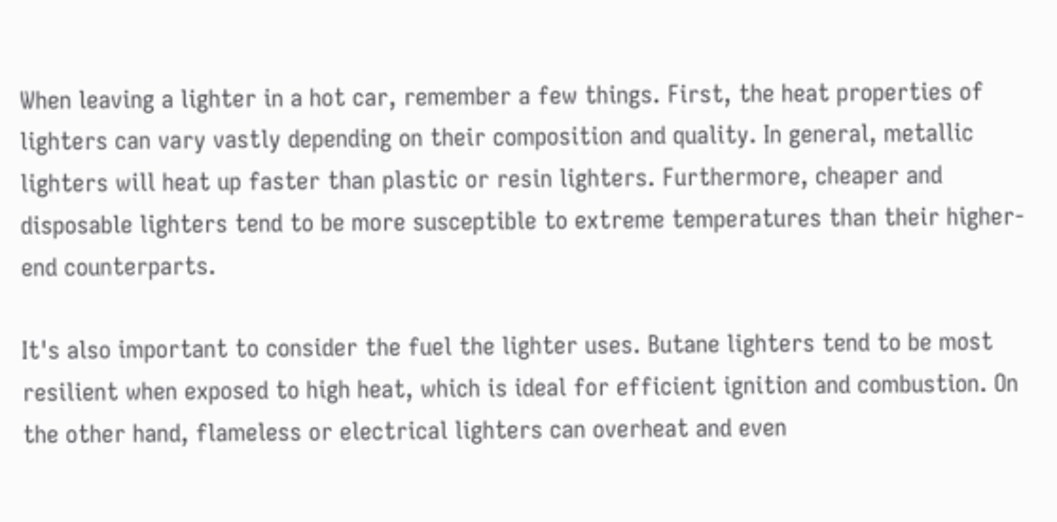When leaving a lighter in a hot car, remember a few things. First, the heat properties of lighters can vary vastly depending on their composition and quality. In general, metallic lighters will heat up faster than plastic or resin lighters. Furthermore, cheaper and disposable lighters tend to be more susceptible to extreme temperatures than their higher-end counterparts.

It's also important to consider the fuel the lighter uses. Butane lighters tend to be most resilient when exposed to high heat, which is ideal for efficient ignition and combustion. On the other hand, flameless or electrical lighters can overheat and even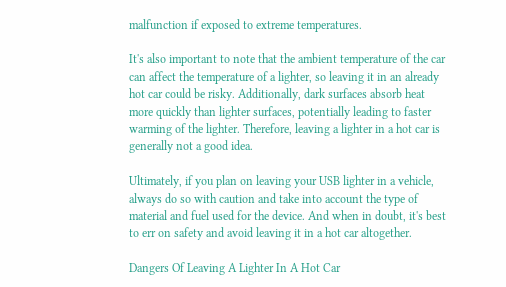malfunction if exposed to extreme temperatures.

It's also important to note that the ambient temperature of the car can affect the temperature of a lighter, so leaving it in an already hot car could be risky. Additionally, dark surfaces absorb heat more quickly than lighter surfaces, potentially leading to faster warming of the lighter. Therefore, leaving a lighter in a hot car is generally not a good idea.

Ultimately, if you plan on leaving your USB lighter in a vehicle, always do so with caution and take into account the type of material and fuel used for the device. And when in doubt, it's best to err on safety and avoid leaving it in a hot car altogether.

Dangers Of Leaving A Lighter In A Hot Car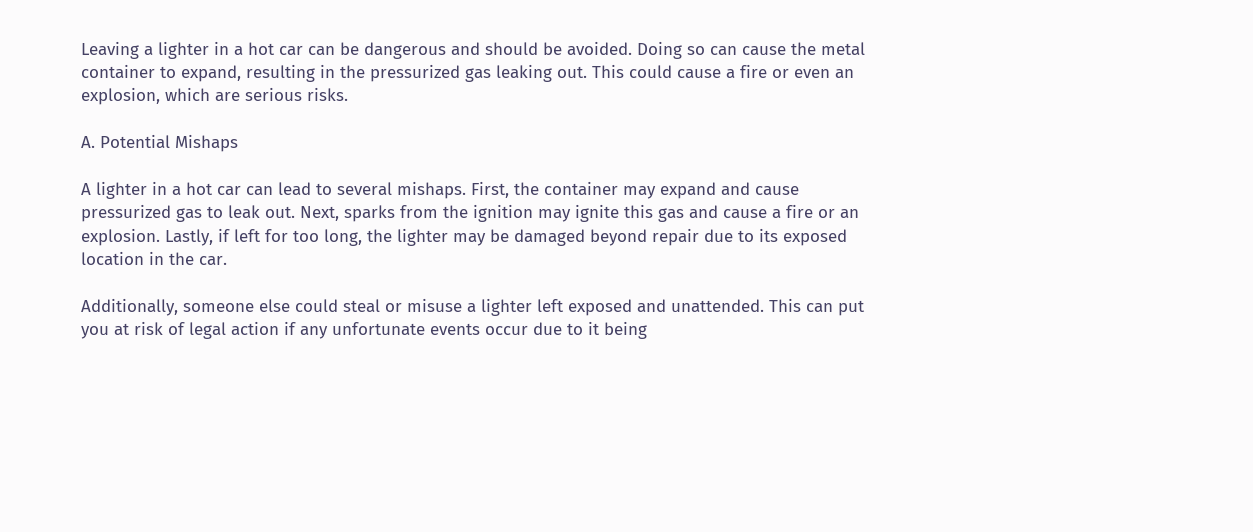Leaving a lighter in a hot car can be dangerous and should be avoided. Doing so can cause the metal container to expand, resulting in the pressurized gas leaking out. This could cause a fire or even an explosion, which are serious risks.

A. Potential Mishaps

A lighter in a hot car can lead to several mishaps. First, the container may expand and cause pressurized gas to leak out. Next, sparks from the ignition may ignite this gas and cause a fire or an explosion. Lastly, if left for too long, the lighter may be damaged beyond repair due to its exposed location in the car.

Additionally, someone else could steal or misuse a lighter left exposed and unattended. This can put you at risk of legal action if any unfortunate events occur due to it being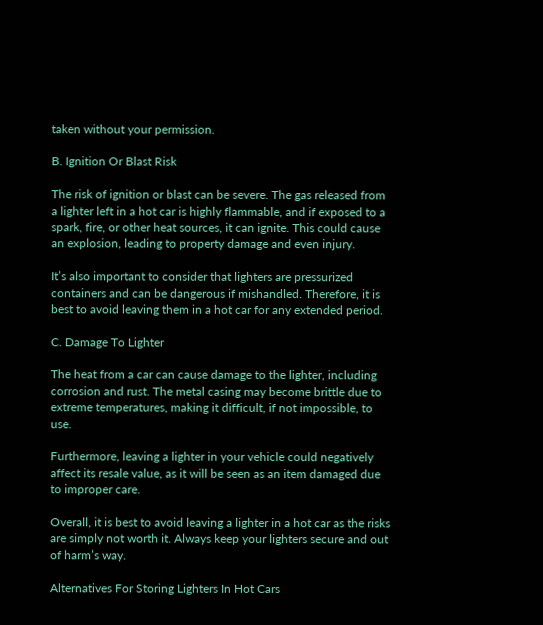taken without your permission.

B. Ignition Or Blast Risk

The risk of ignition or blast can be severe. The gas released from a lighter left in a hot car is highly flammable, and if exposed to a spark, fire, or other heat sources, it can ignite. This could cause an explosion, leading to property damage and even injury.

It’s also important to consider that lighters are pressurized containers and can be dangerous if mishandled. Therefore, it is best to avoid leaving them in a hot car for any extended period.

C. Damage To Lighter

The heat from a car can cause damage to the lighter, including corrosion and rust. The metal casing may become brittle due to extreme temperatures, making it difficult, if not impossible, to use.

Furthermore, leaving a lighter in your vehicle could negatively affect its resale value, as it will be seen as an item damaged due to improper care.

Overall, it is best to avoid leaving a lighter in a hot car as the risks are simply not worth it. Always keep your lighters secure and out of harm’s way.

Alternatives For Storing Lighters In Hot Cars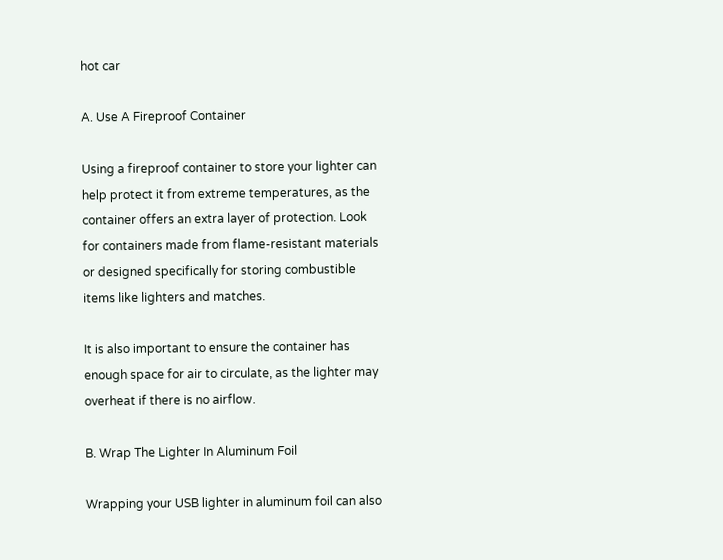hot car

A. Use A Fireproof Container

Using a fireproof container to store your lighter can help protect it from extreme temperatures, as the container offers an extra layer of protection. Look for containers made from flame-resistant materials or designed specifically for storing combustible items like lighters and matches.

It is also important to ensure the container has enough space for air to circulate, as the lighter may overheat if there is no airflow.

B. Wrap The Lighter In Aluminum Foil

Wrapping your USB lighter in aluminum foil can also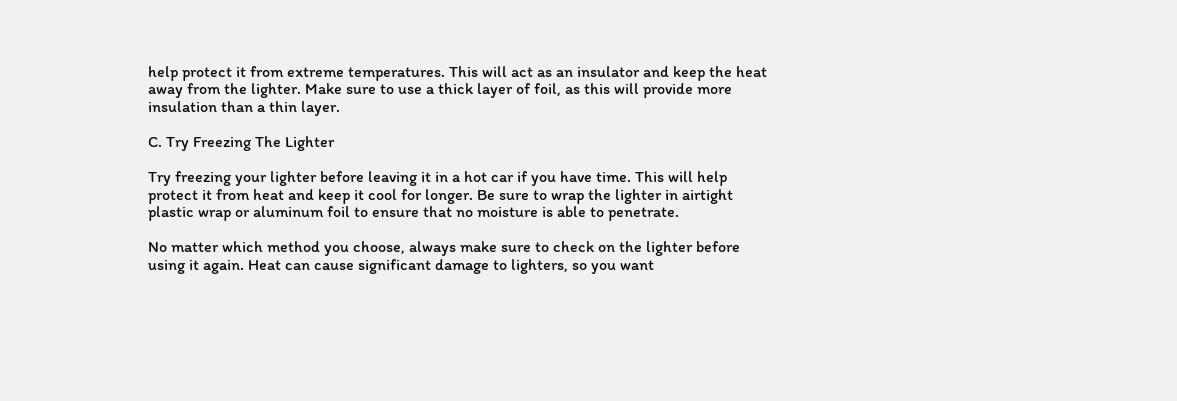help protect it from extreme temperatures. This will act as an insulator and keep the heat away from the lighter. Make sure to use a thick layer of foil, as this will provide more insulation than a thin layer.

C. Try Freezing The Lighter

Try freezing your lighter before leaving it in a hot car if you have time. This will help protect it from heat and keep it cool for longer. Be sure to wrap the lighter in airtight plastic wrap or aluminum foil to ensure that no moisture is able to penetrate.

No matter which method you choose, always make sure to check on the lighter before using it again. Heat can cause significant damage to lighters, so you want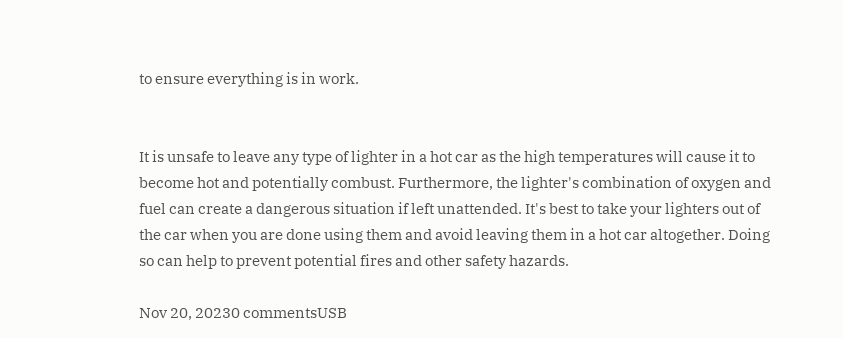to ensure everything is in work.


It is unsafe to leave any type of lighter in a hot car as the high temperatures will cause it to become hot and potentially combust. Furthermore, the lighter's combination of oxygen and fuel can create a dangerous situation if left unattended. It's best to take your lighters out of the car when you are done using them and avoid leaving them in a hot car altogether. Doing so can help to prevent potential fires and other safety hazards.

Nov 20, 20230 commentsUSB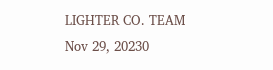LIGHTER CO. TEAM
Nov 29, 20230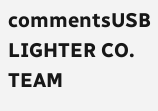commentsUSB LIGHTER CO. TEAM